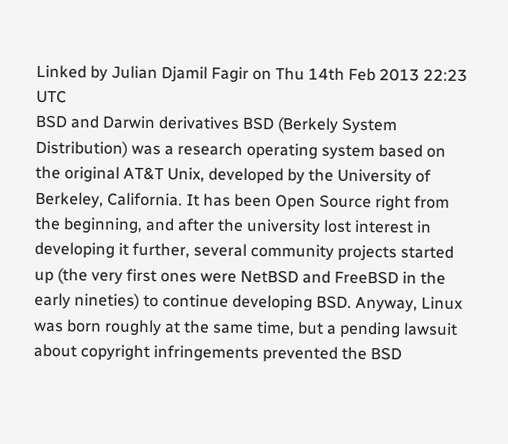Linked by Julian Djamil Fagir on Thu 14th Feb 2013 22:23 UTC
BSD and Darwin derivatives BSD (Berkely System Distribution) was a research operating system based on the original AT&T Unix, developed by the University of Berkeley, California. It has been Open Source right from the beginning, and after the university lost interest in developing it further, several community projects started up (the very first ones were NetBSD and FreeBSD in the early nineties) to continue developing BSD. Anyway, Linux was born roughly at the same time, but a pending lawsuit about copyright infringements prevented the BSD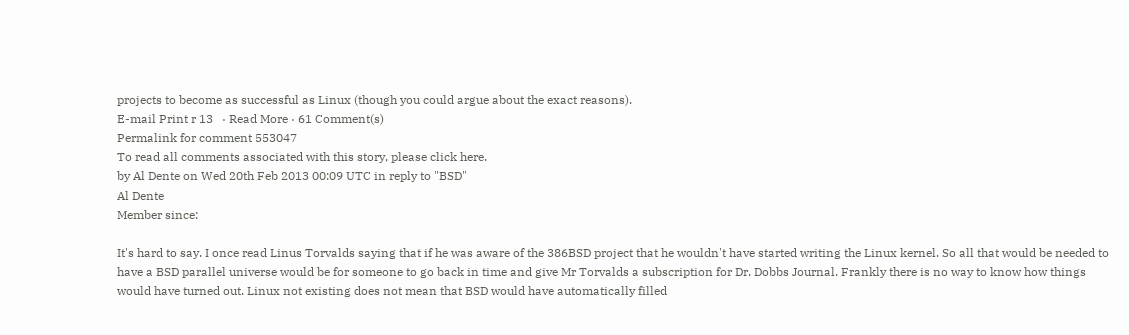projects to become as successful as Linux (though you could argue about the exact reasons).
E-mail Print r 13   · Read More · 61 Comment(s)
Permalink for comment 553047
To read all comments associated with this story, please click here.
by Al Dente on Wed 20th Feb 2013 00:09 UTC in reply to "BSD"
Al Dente
Member since:

It's hard to say. I once read Linus Torvalds saying that if he was aware of the 386BSD project that he wouldn't have started writing the Linux kernel. So all that would be needed to have a BSD parallel universe would be for someone to go back in time and give Mr Torvalds a subscription for Dr. Dobbs Journal. Frankly there is no way to know how things would have turned out. Linux not existing does not mean that BSD would have automatically filled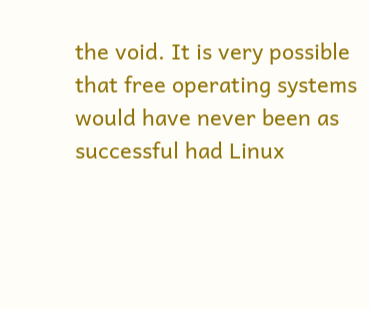the void. It is very possible that free operating systems would have never been as successful had Linux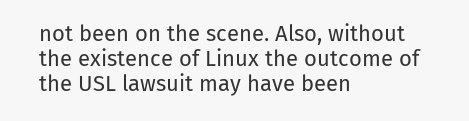not been on the scene. Also, without the existence of Linux the outcome of the USL lawsuit may have been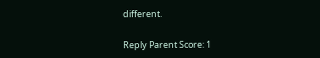different.

Reply Parent Score: 1